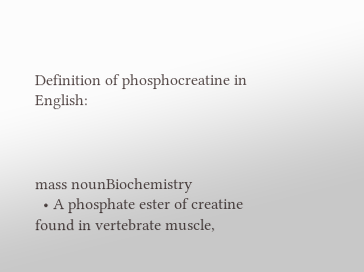Definition of phosphocreatine in English:



mass nounBiochemistry
  • A phosphate ester of creatine found in vertebrate muscle,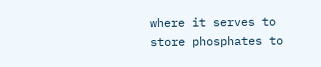where it serves to store phosphates to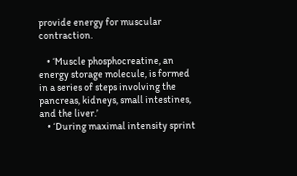provide energy for muscular contraction.

    • ‘Muscle phosphocreatine, an energy storage molecule, is formed in a series of steps involving the pancreas, kidneys, small intestines, and the liver.’
    • ‘During maximal intensity sprint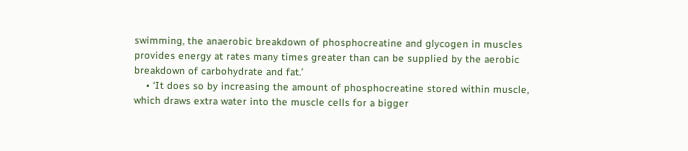swimming, the anaerobic breakdown of phosphocreatine and glycogen in muscles provides energy at rates many times greater than can be supplied by the aerobic breakdown of carbohydrate and fat.’
    • ‘It does so by increasing the amount of phosphocreatine stored within muscle, which draws extra water into the muscle cells for a bigger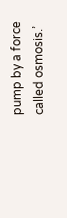pump by a force called osmosis.’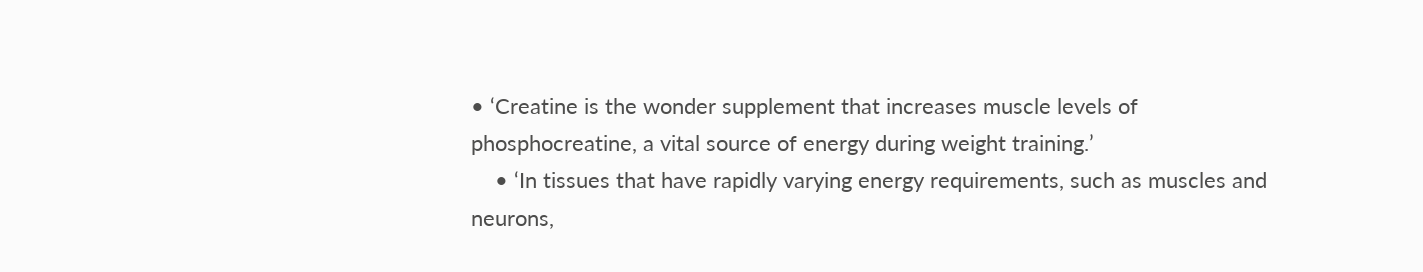• ‘Creatine is the wonder supplement that increases muscle levels of phosphocreatine, a vital source of energy during weight training.’
    • ‘In tissues that have rapidly varying energy requirements, such as muscles and neurons,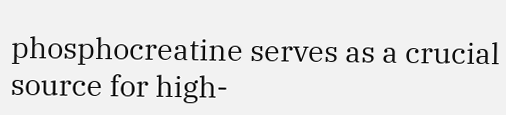phosphocreatine serves as a crucial source for high-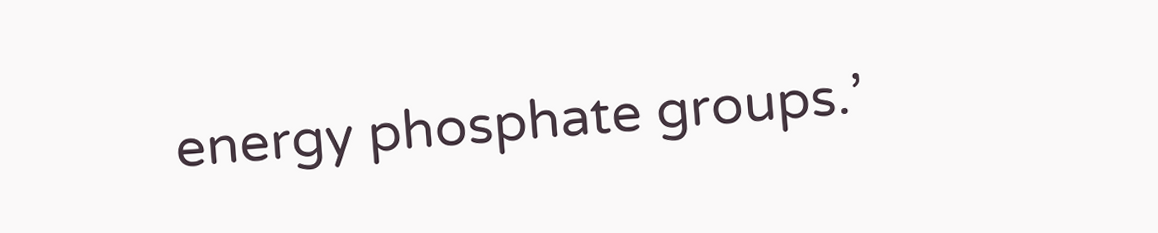energy phosphate groups.’